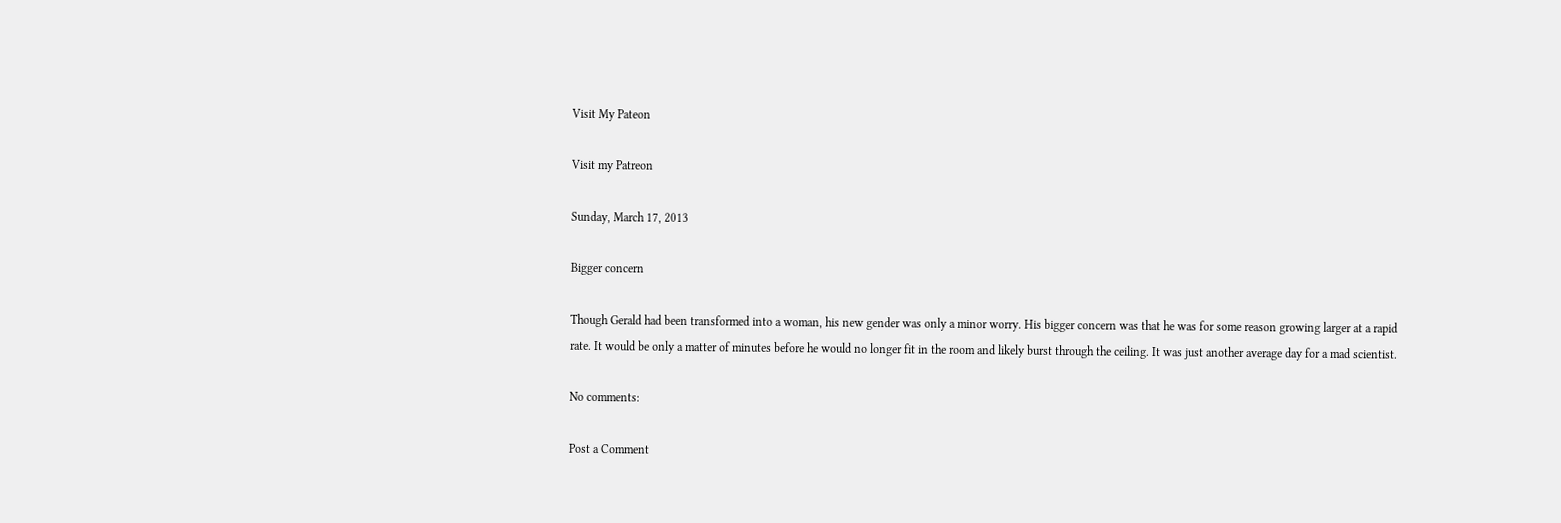Visit My Pateon

Visit my Patreon

Sunday, March 17, 2013

Bigger concern

Though Gerald had been transformed into a woman, his new gender was only a minor worry. His bigger concern was that he was for some reason growing larger at a rapid rate. It would be only a matter of minutes before he would no longer fit in the room and likely burst through the ceiling. It was just another average day for a mad scientist.

No comments:

Post a Comment